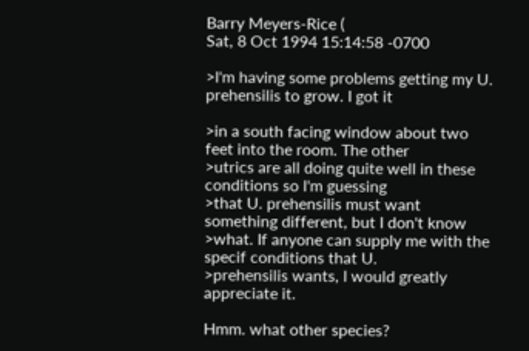Barry Meyers-Rice (
Sat, 8 Oct 1994 15:14:58 -0700

>I'm having some problems getting my U. prehensilis to grow. I got it

>in a south facing window about two feet into the room. The other
>utrics are all doing quite well in these conditions so I'm guessing
>that U. prehensilis must want something different, but I don't know
>what. If anyone can supply me with the specif conditions that U.
>prehensilis wants, I would greatly appreciate it.

Hmm. what other species?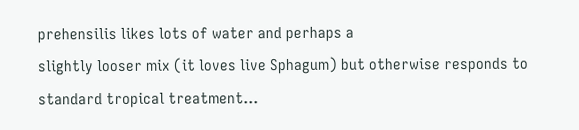prehensilis likes lots of water and perhaps a
slightly looser mix (it loves live Sphagum) but otherwise responds to
standard tropical treatment...